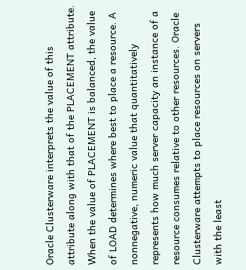Oracle Clusterware interprets the value of this attribute along with that of the PLACEMENT attribute. When the value of PLACEMENT is balanced, the value of LOAD determines where best to place a resource. A nonnegative, numeric value that quantitatively represents how much server capacity an instance of a resource consumes relative to other resources. Oracle Clusterware attempts to place resources on servers with the least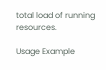total load of running resources.

Usage Example